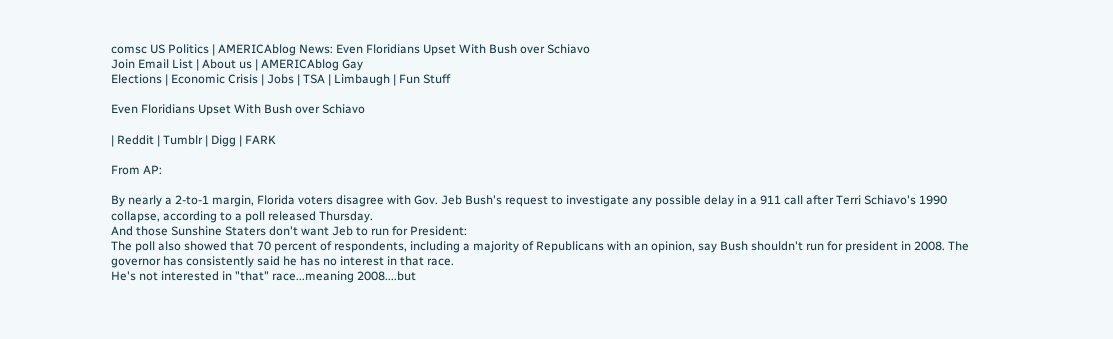comsc US Politics | AMERICAblog News: Even Floridians Upset With Bush over Schiavo
Join Email List | About us | AMERICAblog Gay
Elections | Economic Crisis | Jobs | TSA | Limbaugh | Fun Stuff

Even Floridians Upset With Bush over Schiavo

| Reddit | Tumblr | Digg | FARK

From AP:

By nearly a 2-to-1 margin, Florida voters disagree with Gov. Jeb Bush's request to investigate any possible delay in a 911 call after Terri Schiavo's 1990 collapse, according to a poll released Thursday.
And those Sunshine Staters don't want Jeb to run for President:
The poll also showed that 70 percent of respondents, including a majority of Republicans with an opinion, say Bush shouldn't run for president in 2008. The governor has consistently said he has no interest in that race.
He's not interested in "that" race...meaning 2008....but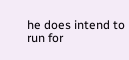he does intend to run for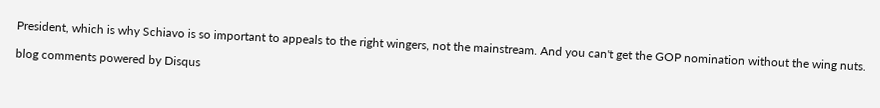President, which is why Schiavo is so important to appeals to the right wingers, not the mainstream. And you can't get the GOP nomination without the wing nuts.

blog comments powered by Disqus